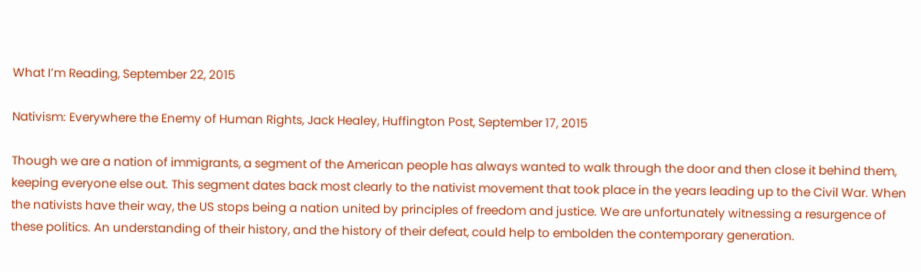What I’m Reading, September 22, 2015

Nativism: Everywhere the Enemy of Human Rights, Jack Healey, Huffington Post, September 17, 2015

Though we are a nation of immigrants, a segment of the American people has always wanted to walk through the door and then close it behind them, keeping everyone else out. This segment dates back most clearly to the nativist movement that took place in the years leading up to the Civil War. When the nativists have their way, the US stops being a nation united by principles of freedom and justice. We are unfortunately witnessing a resurgence of these politics. An understanding of their history, and the history of their defeat, could help to embolden the contemporary generation.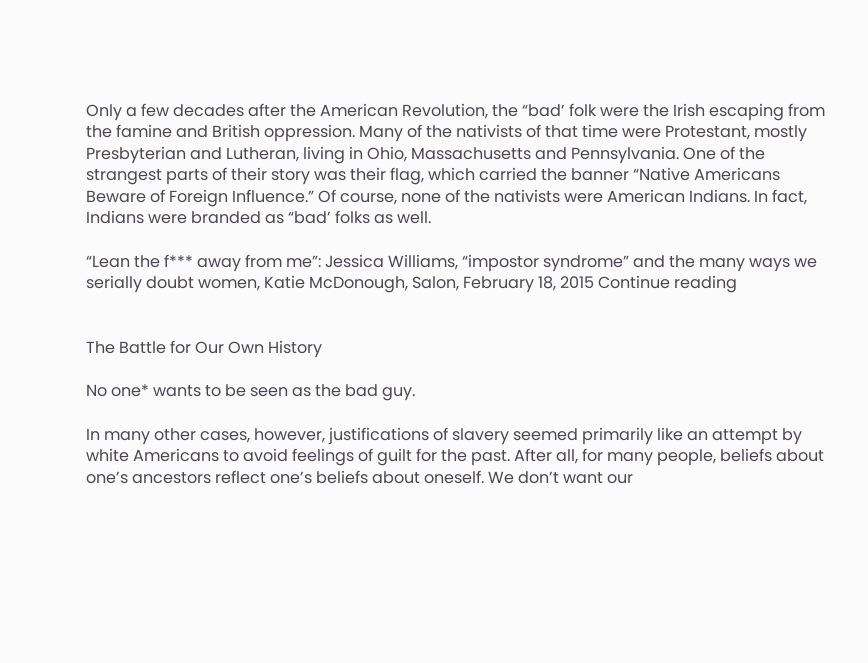Only a few decades after the American Revolution, the “bad’ folk were the Irish escaping from the famine and British oppression. Many of the nativists of that time were Protestant, mostly Presbyterian and Lutheran, living in Ohio, Massachusetts and Pennsylvania. One of the strangest parts of their story was their flag, which carried the banner “Native Americans Beware of Foreign Influence.” Of course, none of the nativists were American Indians. In fact, Indians were branded as “bad’ folks as well.

“Lean the f*** away from me”: Jessica Williams, “impostor syndrome” and the many ways we serially doubt women, Katie McDonough, Salon, February 18, 2015 Continue reading


The Battle for Our Own History

No one* wants to be seen as the bad guy.

In many other cases, however, justifications of slavery seemed primarily like an attempt by white Americans to avoid feelings of guilt for the past. After all, for many people, beliefs about one’s ancestors reflect one’s beliefs about oneself. We don’t want our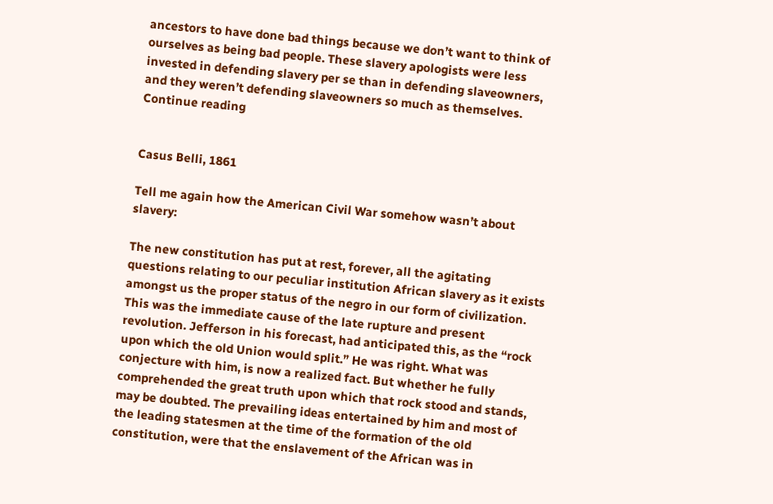ancestors to have done bad things because we don’t want to think of ourselves as being bad people. These slavery apologists were less invested in defending slavery per se than in defending slaveowners, and they weren’t defending slaveowners so much as themselves. Continue reading


Casus Belli, 1861

Tell me again how the American Civil War somehow wasn’t about slavery:

The new constitution has put at rest, forever, all the agitating questions relating to our peculiar institution African slavery as it exists amongst us the proper status of the negro in our form of civilization. This was the immediate cause of the late rupture and present revolution. Jefferson in his forecast, had anticipated this, as the “rock upon which the old Union would split.” He was right. What was conjecture with him, is now a realized fact. But whether he fully comprehended the great truth upon which that rock stood and stands, may be doubted. The prevailing ideas entertained by him and most of the leading statesmen at the time of the formation of the old constitution, were that the enslavement of the African was in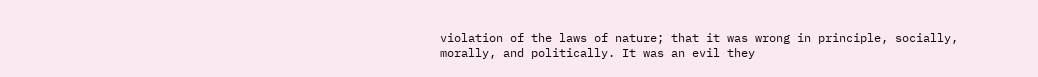violation of the laws of nature; that it was wrong in principle, socially, morally, and politically. It was an evil they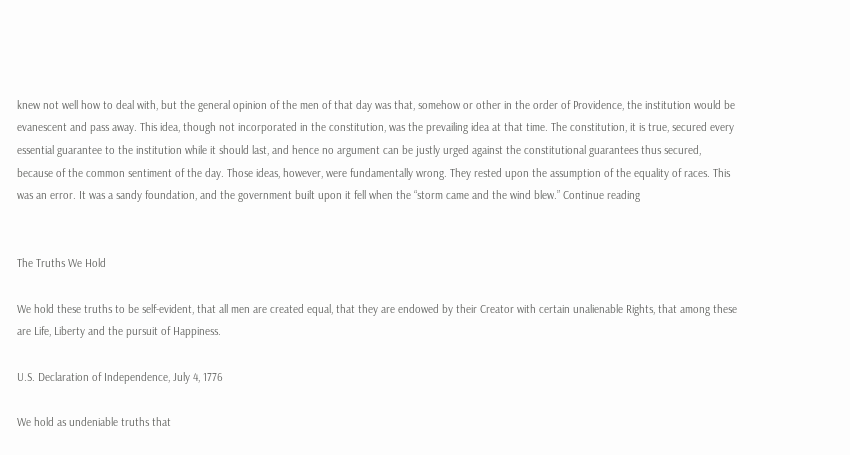knew not well how to deal with, but the general opinion of the men of that day was that, somehow or other in the order of Providence, the institution would be evanescent and pass away. This idea, though not incorporated in the constitution, was the prevailing idea at that time. The constitution, it is true, secured every essential guarantee to the institution while it should last, and hence no argument can be justly urged against the constitutional guarantees thus secured, because of the common sentiment of the day. Those ideas, however, were fundamentally wrong. They rested upon the assumption of the equality of races. This was an error. It was a sandy foundation, and the government built upon it fell when the “storm came and the wind blew.” Continue reading


The Truths We Hold

We hold these truths to be self-evident, that all men are created equal, that they are endowed by their Creator with certain unalienable Rights, that among these are Life, Liberty and the pursuit of Happiness.

U.S. Declaration of Independence, July 4, 1776

We hold as undeniable truths that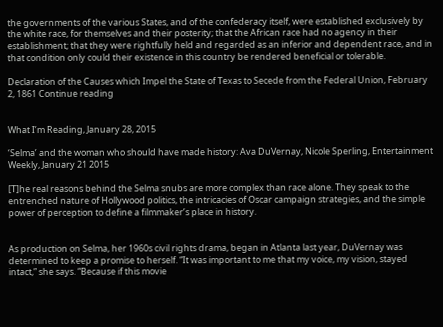the governments of the various States, and of the confederacy itself, were established exclusively by the white race, for themselves and their posterity; that the African race had no agency in their establishment; that they were rightfully held and regarded as an inferior and dependent race, and in that condition only could their existence in this country be rendered beneficial or tolerable.

Declaration of the Causes which Impel the State of Texas to Secede from the Federal Union, February 2, 1861 Continue reading


What I’m Reading, January 28, 2015

‘Selma’ and the woman who should have made history: Ava DuVernay, Nicole Sperling, Entertainment Weekly, January 21 2015

[T]he real reasons behind the Selma snubs are more complex than race alone. They speak to the entrenched nature of Hollywood politics, the intricacies of Oscar campaign strategies, and the simple power of perception to define a filmmaker’s place in history.


As production on Selma, her 1960s civil rights drama, began in Atlanta last year, DuVernay was determined to keep a promise to herself. “It was important to me that my voice, my vision, stayed intact,” she says. “Because if this movie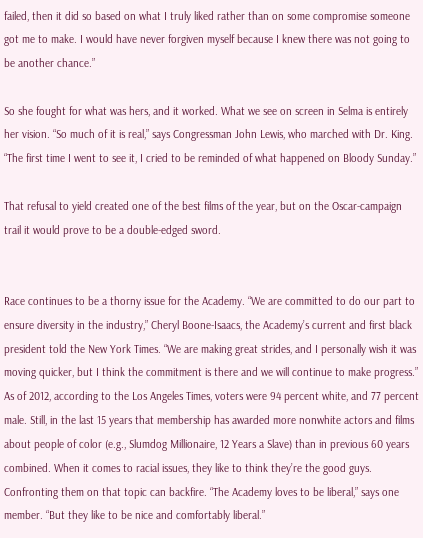failed, then it did so based on what I truly liked rather than on some compromise someone got me to make. I would have never forgiven myself because I knew there was not going to be another chance.”

So she fought for what was hers, and it worked. What we see on screen in Selma is entirely her vision. “So much of it is real,” says Congressman John Lewis, who marched with Dr. King. “The first time I went to see it, I cried to be reminded of what happened on Bloody Sunday.”

That refusal to yield created one of the best films of the year, but on the Oscar-campaign trail it would prove to be a double-edged sword.


Race continues to be a thorny issue for the Academy. “We are committed to do our part to ensure diversity in the industry,” Cheryl Boone-Isaacs, the Academy’s current and first black president told the New York Times. “We are making great strides, and I personally wish it was moving quicker, but I think the commitment is there and we will continue to make progress.” As of 2012, according to the Los Angeles Times, voters were 94 percent white, and 77 percent male. Still, in the last 15 years that membership has awarded more nonwhite actors and films about people of color (e.g., Slumdog Millionaire, 12 Years a Slave) than in previous 60 years combined. When it comes to racial issues, they like to think they’re the good guys. Confronting them on that topic can backfire. “The Academy loves to be liberal,” says one member. “But they like to be nice and comfortably liberal.”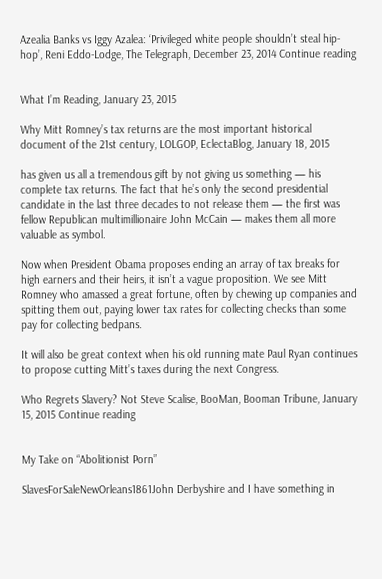Azealia Banks vs Iggy Azalea: ‘Privileged white people shouldn’t steal hip-hop’, Reni Eddo-Lodge, The Telegraph, December 23, 2014 Continue reading


What I’m Reading, January 23, 2015

Why Mitt Romney’s tax returns are the most important historical document of the 21st century, LOLGOP, EclectaBlog, January 18, 2015

has given us all a tremendous gift by not giving us something — his complete tax returns. The fact that he’s only the second presidential candidate in the last three decades to not release them — the first was fellow Republican multimillionaire John McCain — makes them all more valuable as symbol.

Now when President Obama proposes ending an array of tax breaks for high earners and their heirs, it isn’t a vague proposition. We see Mitt Romney who amassed a great fortune, often by chewing up companies and spitting them out, paying lower tax rates for collecting checks than some pay for collecting bedpans.

It will also be great context when his old running mate Paul Ryan continues to propose cutting Mitt’s taxes during the next Congress.

Who Regrets Slavery? Not Steve Scalise, BooMan, Booman Tribune, January 15, 2015 Continue reading


My Take on “Abolitionist Porn”

SlavesForSaleNewOrleans1861John Derbyshire and I have something in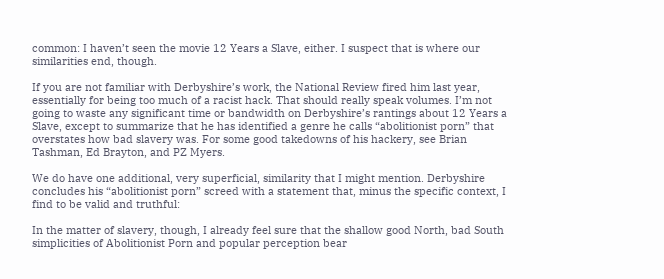common: I haven’t seen the movie 12 Years a Slave, either. I suspect that is where our similarities end, though.

If you are not familiar with Derbyshire’s work, the National Review fired him last year, essentially for being too much of a racist hack. That should really speak volumes. I’m not going to waste any significant time or bandwidth on Derbyshire’s rantings about 12 Years a Slave, except to summarize that he has identified a genre he calls “abolitionist porn” that overstates how bad slavery was. For some good takedowns of his hackery, see Brian Tashman, Ed Brayton, and PZ Myers.

We do have one additional, very superficial, similarity that I might mention. Derbyshire concludes his “abolitionist porn” screed with a statement that, minus the specific context, I find to be valid and truthful:

In the matter of slavery, though, I already feel sure that the shallow good North, bad South simplicities of Abolitionist Porn and popular perception bear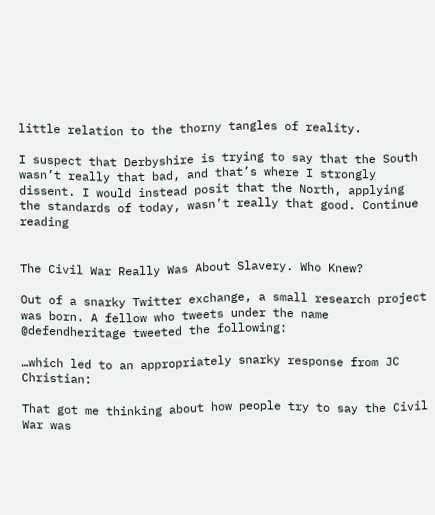little relation to the thorny tangles of reality.

I suspect that Derbyshire is trying to say that the South wasn’t really that bad, and that’s where I strongly dissent. I would instead posit that the North, applying the standards of today, wasn’t really that good. Continue reading


The Civil War Really Was About Slavery. Who Knew?

Out of a snarky Twitter exchange, a small research project was born. A fellow who tweets under the name @defendheritage tweeted the following:

…which led to an appropriately snarky response from JC Christian:

That got me thinking about how people try to say the Civil War was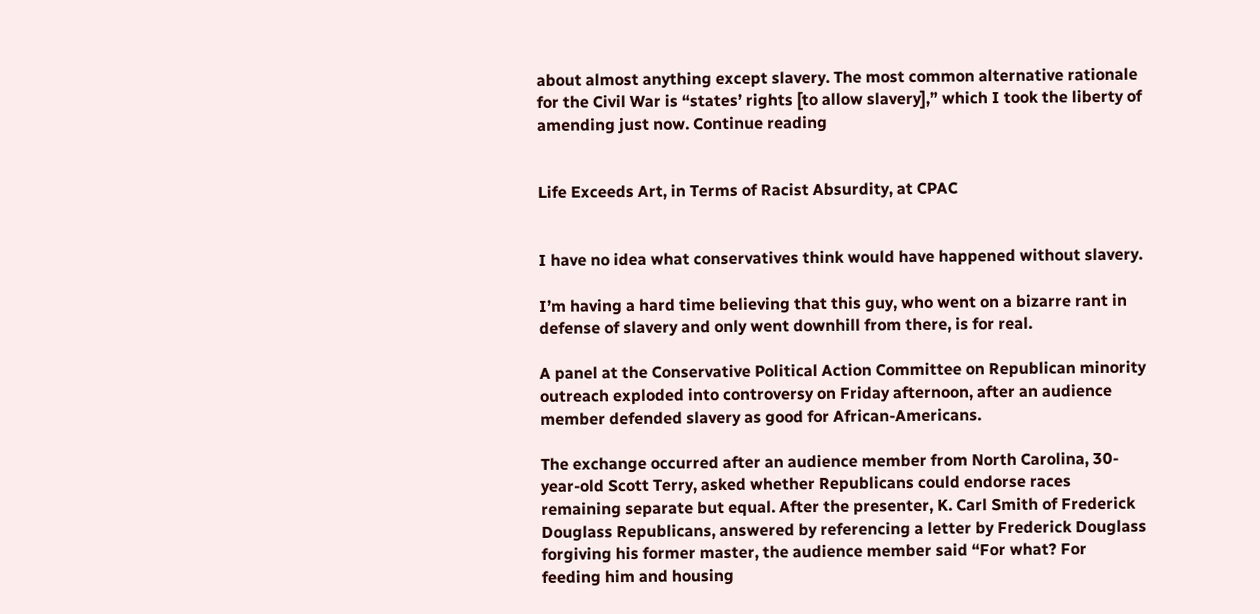about almost anything except slavery. The most common alternative rationale for the Civil War is “states’ rights [to allow slavery],” which I took the liberty of amending just now. Continue reading


Life Exceeds Art, in Terms of Racist Absurdity, at CPAC


I have no idea what conservatives think would have happened without slavery.

I’m having a hard time believing that this guy, who went on a bizarre rant in defense of slavery and only went downhill from there, is for real.

A panel at the Conservative Political Action Committee on Republican minority outreach exploded into controversy on Friday afternoon, after an audience member defended slavery as good for African-Americans.

The exchange occurred after an audience member from North Carolina, 30-year-old Scott Terry, asked whether Republicans could endorse races remaining separate but equal. After the presenter, K. Carl Smith of Frederick Douglass Republicans, answered by referencing a letter by Frederick Douglass forgiving his former master, the audience member said “For what? For feeding him and housing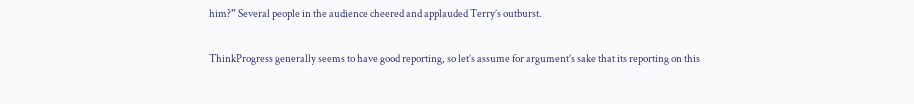him?” Several people in the audience cheered and applauded Terry’s outburst.

ThinkProgress generally seems to have good reporting, so let’s assume for argument’s sake that its reporting on this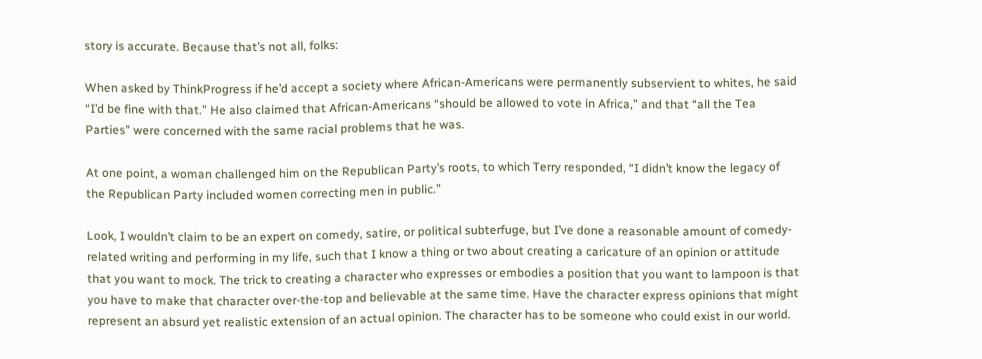story is accurate. Because that’s not all, folks:

When asked by ThinkProgress if he’d accept a society where African-Americans were permanently subservient to whites, he said “I’d be fine with that.” He also claimed that African-Americans “should be allowed to vote in Africa,” and that “all the Tea Parties” were concerned with the same racial problems that he was.

At one point, a woman challenged him on the Republican Party’s roots, to which Terry responded, “I didn’t know the legacy of the Republican Party included women correcting men in public.”

Look, I wouldn’t claim to be an expert on comedy, satire, or political subterfuge, but I’ve done a reasonable amount of comedy-related writing and performing in my life, such that I know a thing or two about creating a caricature of an opinion or attitude that you want to mock. The trick to creating a character who expresses or embodies a position that you want to lampoon is that you have to make that character over-the-top and believable at the same time. Have the character express opinions that might represent an absurd yet realistic extension of an actual opinion. The character has to be someone who could exist in our world.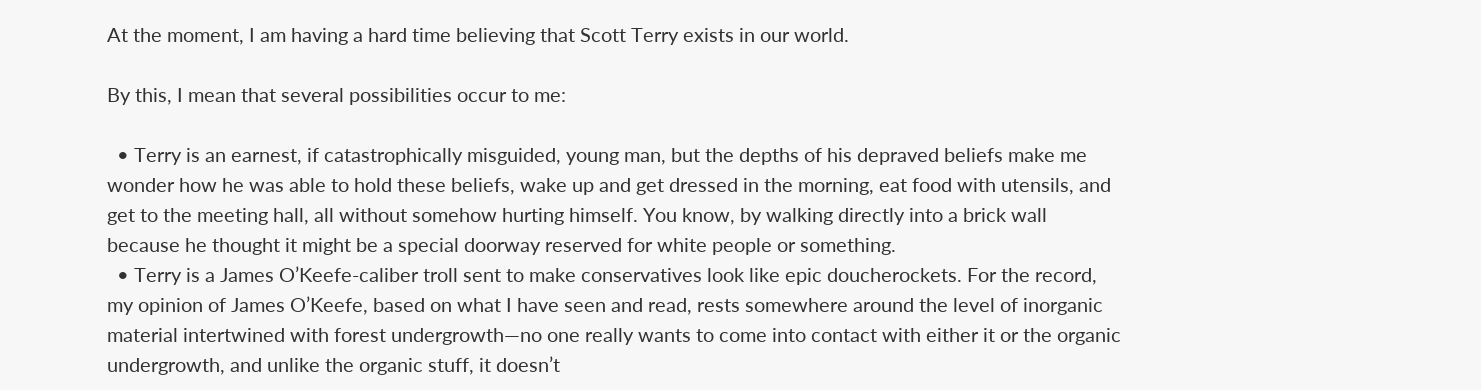At the moment, I am having a hard time believing that Scott Terry exists in our world.

By this, I mean that several possibilities occur to me:

  • Terry is an earnest, if catastrophically misguided, young man, but the depths of his depraved beliefs make me wonder how he was able to hold these beliefs, wake up and get dressed in the morning, eat food with utensils, and get to the meeting hall, all without somehow hurting himself. You know, by walking directly into a brick wall because he thought it might be a special doorway reserved for white people or something.
  • Terry is a James O’Keefe-caliber troll sent to make conservatives look like epic doucherockets. For the record, my opinion of James O’Keefe, based on what I have seen and read, rests somewhere around the level of inorganic material intertwined with forest undergrowth—no one really wants to come into contact with either it or the organic undergrowth, and unlike the organic stuff, it doesn’t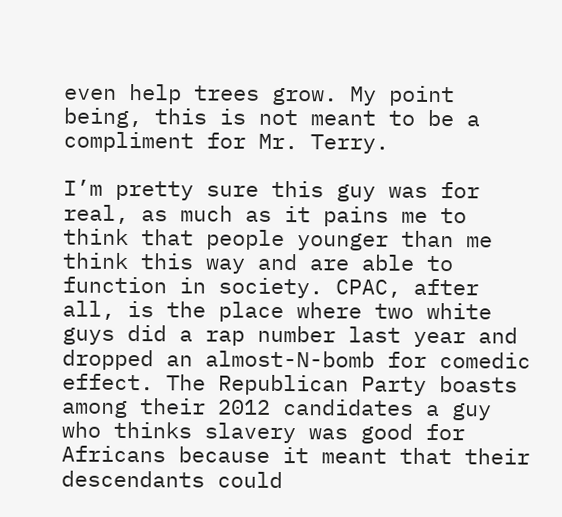even help trees grow. My point being, this is not meant to be a compliment for Mr. Terry.

I’m pretty sure this guy was for real, as much as it pains me to think that people younger than me think this way and are able to function in society. CPAC, after all, is the place where two white guys did a rap number last year and dropped an almost-N-bomb for comedic effect. The Republican Party boasts among their 2012 candidates a guy who thinks slavery was good for Africans because it meant that their descendants could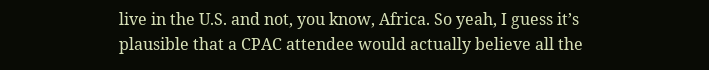live in the U.S. and not, you know, Africa. So yeah, I guess it’s plausible that a CPAC attendee would actually believe all the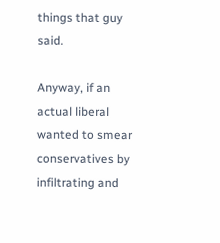things that guy said.

Anyway, if an actual liberal wanted to smear conservatives by infiltrating and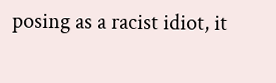posing as a racist idiot, it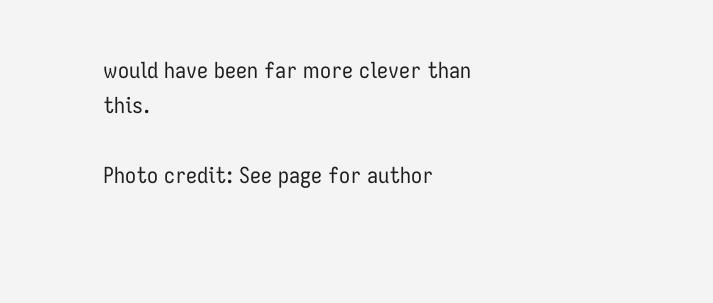would have been far more clever than this.

Photo credit: See page for author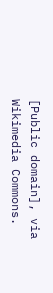[Public domain], via Wikimedia Commons.